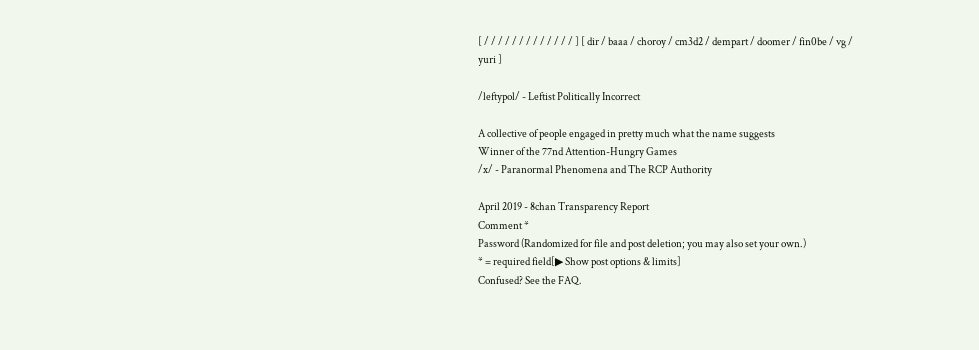[ / / / / / / / / / / / / / ] [ dir / baaa / choroy / cm3d2 / dempart / doomer / fin0be / vg / yuri ]

/leftypol/ - Leftist Politically Incorrect

A collective of people engaged in pretty much what the name suggests
Winner of the 77nd Attention-Hungry Games
/x/ - Paranormal Phenomena and The RCP Authority

April 2019 - 8chan Transparency Report
Comment *
Password (Randomized for file and post deletion; you may also set your own.)
* = required field[▶ Show post options & limits]
Confused? See the FAQ.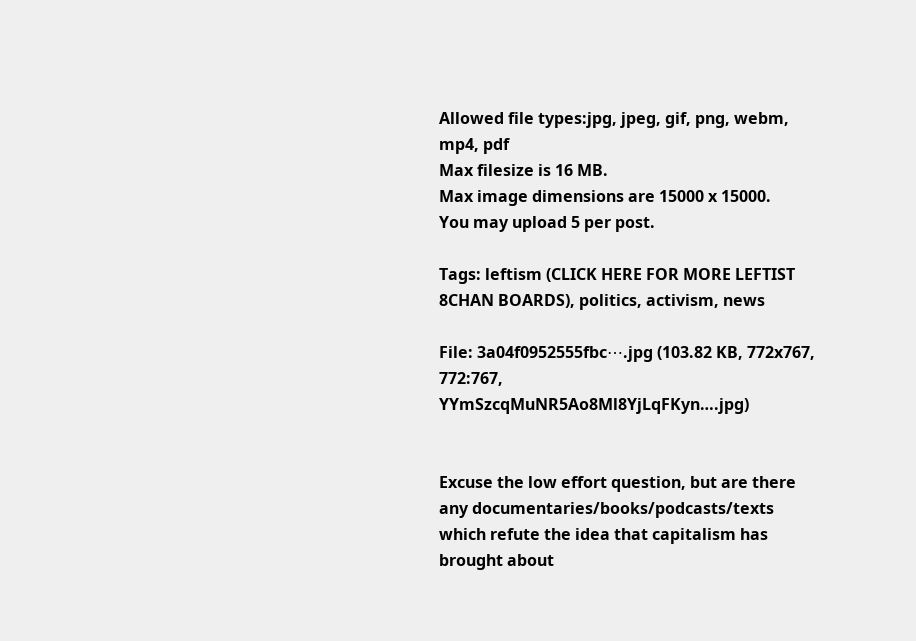Allowed file types:jpg, jpeg, gif, png, webm, mp4, pdf
Max filesize is 16 MB.
Max image dimensions are 15000 x 15000.
You may upload 5 per post.

Tags: leftism (CLICK HERE FOR MORE LEFTIST 8CHAN BOARDS), politics, activism, news

File: 3a04f0952555fbc⋯.jpg (103.82 KB, 772x767, 772:767, YYmSzcqMuNR5Ao8Ml8YjLqFKyn….jpg)


Excuse the low effort question, but are there any documentaries/books/podcasts/texts which refute the idea that capitalism has brought about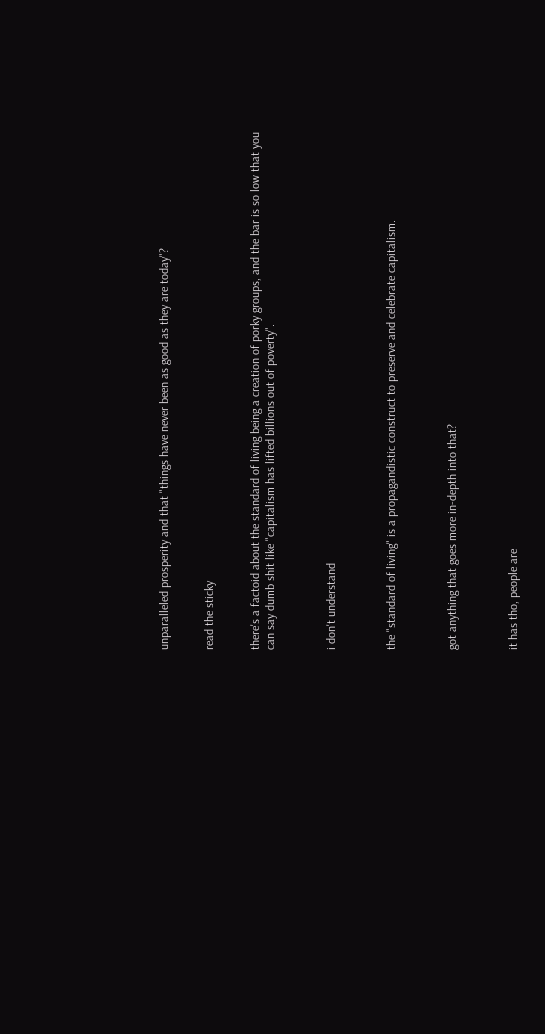unparalleled prosperity and that "things have never been as good as they are today"?


read the sticky


there's a factoid about the standard of living being a creation of porky groups, and the bar is so low that you can say dumb shit like "capitalism has lifted billions out of poverty".



i don't understand



the "standard of living" is a propagandistic construct to preserve and celebrate capitalism.



got anything that goes more in-depth into that?



it has tho, people are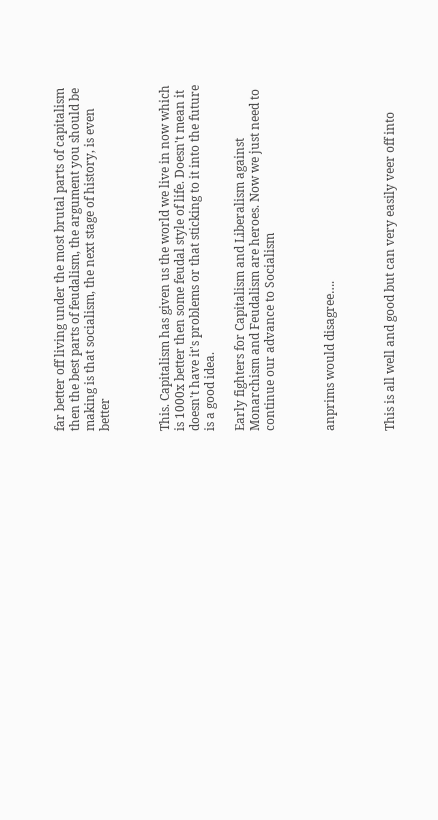far better off living under the most brutal parts of capitalism then the best parts of feudalism, the argument you should be making is that socialism, the next stage of history, is even better



This. Capitalism has given us the world we live in now which is 1000x better then some feudal style of life. Doesn't mean it doesn't have it's problems or that sticking to it into the future is a good idea.

Early fighters for Capitalism and Liberalism against Monarchism and Feudalism are heroes. Now we just need to continue our advance to Socialism



anprims would disagree….



This is all well and good but can very easily veer off into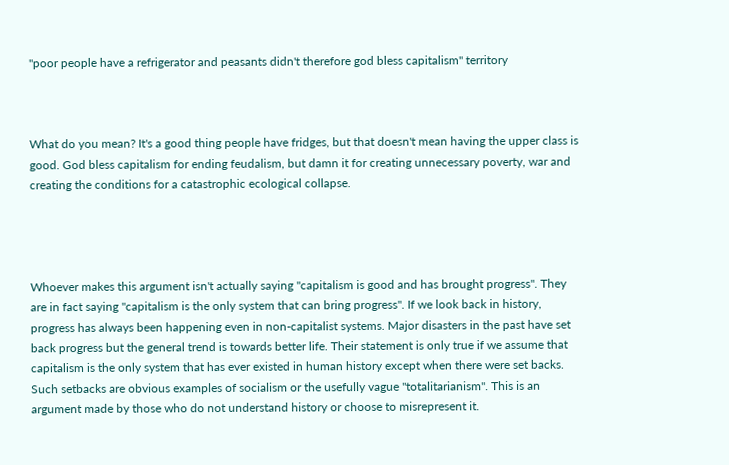"poor people have a refrigerator and peasants didn't therefore god bless capitalism" territory



What do you mean? It's a good thing people have fridges, but that doesn't mean having the upper class is good. God bless capitalism for ending feudalism, but damn it for creating unnecessary poverty, war and creating the conditions for a catastrophic ecological collapse.




Whoever makes this argument isn't actually saying "capitalism is good and has brought progress". They are in fact saying "capitalism is the only system that can bring progress". If we look back in history, progress has always been happening even in non-capitalist systems. Major disasters in the past have set back progress but the general trend is towards better life. Their statement is only true if we assume that capitalism is the only system that has ever existed in human history except when there were set backs. Such setbacks are obvious examples of socialism or the usefully vague "totalitarianism". This is an argument made by those who do not understand history or choose to misrepresent it.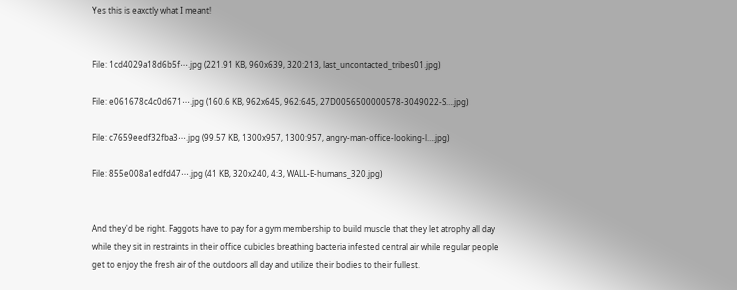Yes this is eaxctly what I meant!


File: 1cd4029a18d6b5f⋯.jpg (221.91 KB, 960x639, 320:213, last_uncontacted_tribes01.jpg)

File: e061678c4c0d671⋯.jpg (160.6 KB, 962x645, 962:645, 27D0056500000578-3049022-S….jpg)

File: c7659eedf32fba3⋯.jpg (99.57 KB, 1300x957, 1300:957, angry-man-office-looking-l….jpg)

File: 855e008a1edfd47⋯.jpg (41 KB, 320x240, 4:3, WALL-E-humans_320.jpg)


And they'd be right. Faggots have to pay for a gym membership to build muscle that they let atrophy all day while they sit in restraints in their office cubicles breathing bacteria infested central air while regular people get to enjoy the fresh air of the outdoors all day and utilize their bodies to their fullest.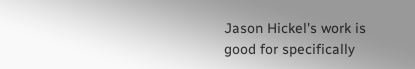Jason Hickel's work is good for specifically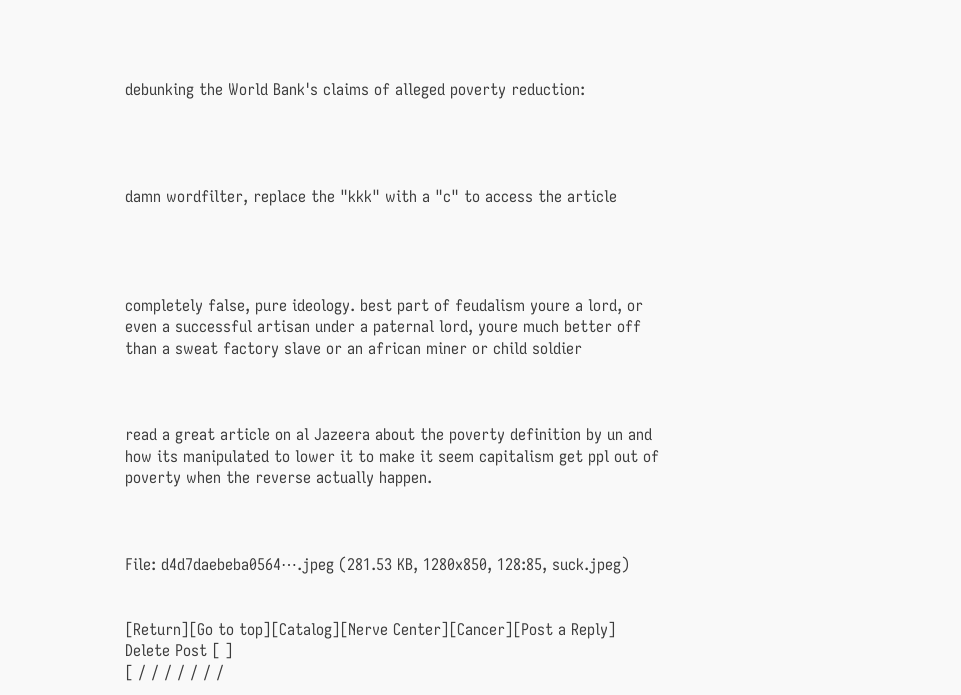debunking the World Bank's claims of alleged poverty reduction:




damn wordfilter, replace the "kkk" with a "c" to access the article




completely false, pure ideology. best part of feudalism youre a lord, or even a successful artisan under a paternal lord, youre much better off than a sweat factory slave or an african miner or child soldier



read a great article on al Jazeera about the poverty definition by un and how its manipulated to lower it to make it seem capitalism get ppl out of poverty when the reverse actually happen.



File: d4d7daebeba0564⋯.jpeg (281.53 KB, 1280x850, 128:85, suck.jpeg)


[Return][Go to top][Catalog][Nerve Center][Cancer][Post a Reply]
Delete Post [ ]
[ / / / / / / /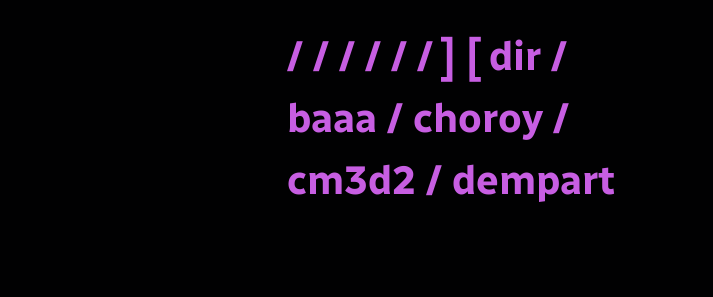/ / / / / / ] [ dir / baaa / choroy / cm3d2 / dempart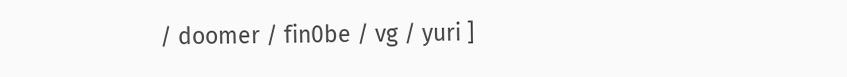/ doomer / fin0be / vg / yuri ]